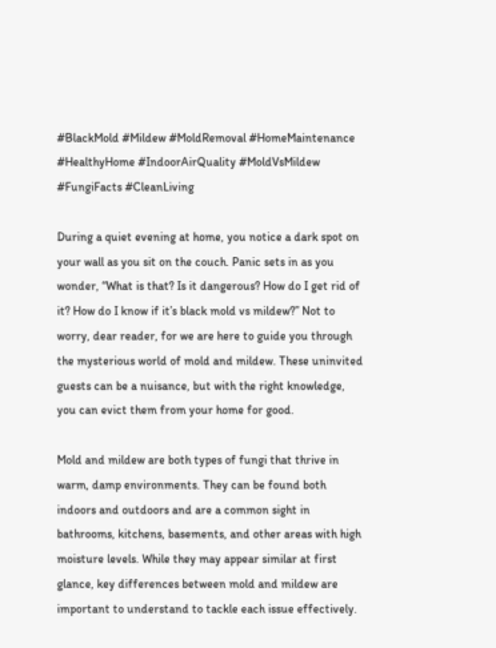#BlackMold #Mildew #MoldRemoval #HomeMaintenance #HealthyHome #IndoorAirQuality #MoldVsMildew #FungiFacts #CleanLiving

During a quiet evening at home, you notice a dark spot on your wall as you sit on the couch. Panic sets in as you wonder, “What is that? Is it dangerous? How do I get rid of it? How do I know if it’s black mold vs mildew?” Not to worry, dear reader, for we are here to guide you through the mysterious world of mold and mildew. These uninvited guests can be a nuisance, but with the right knowledge, you can evict them from your home for good.

Mold and mildew are both types of fungi that thrive in warm, damp environments. They can be found both indoors and outdoors and are a common sight in bathrooms, kitchens, basements, and other areas with high moisture levels. While they may appear similar at first glance, key differences between mold and mildew are important to understand to tackle each issue effectively.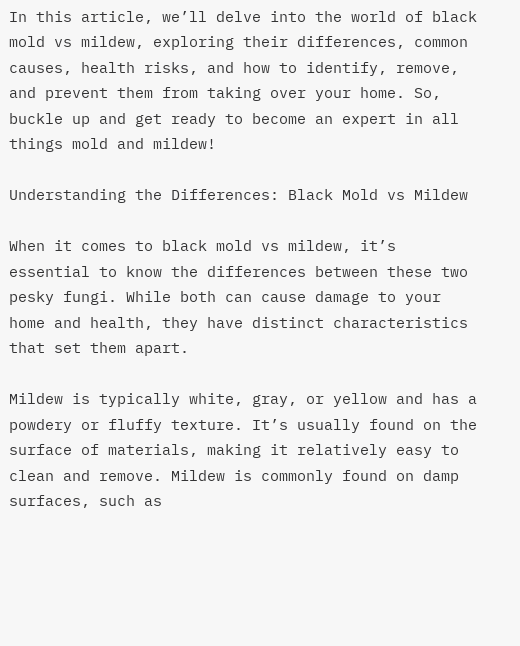In this article, we’ll delve into the world of black mold vs mildew, exploring their differences, common causes, health risks, and how to identify, remove, and prevent them from taking over your home. So, buckle up and get ready to become an expert in all things mold and mildew!

Understanding the Differences: Black Mold vs Mildew

When it comes to black mold vs mildew, it’s essential to know the differences between these two pesky fungi. While both can cause damage to your home and health, they have distinct characteristics that set them apart.

Mildew is typically white, gray, or yellow and has a powdery or fluffy texture. It’s usually found on the surface of materials, making it relatively easy to clean and remove. Mildew is commonly found on damp surfaces, such as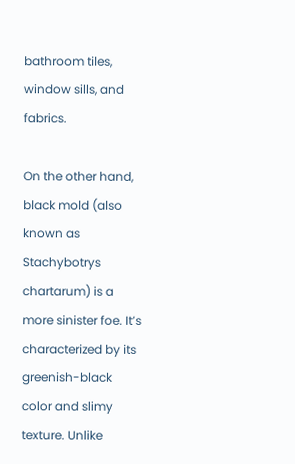bathroom tiles, window sills, and fabrics.

On the other hand, black mold (also known as Stachybotrys chartarum) is a more sinister foe. It’s characterized by its greenish-black color and slimy texture. Unlike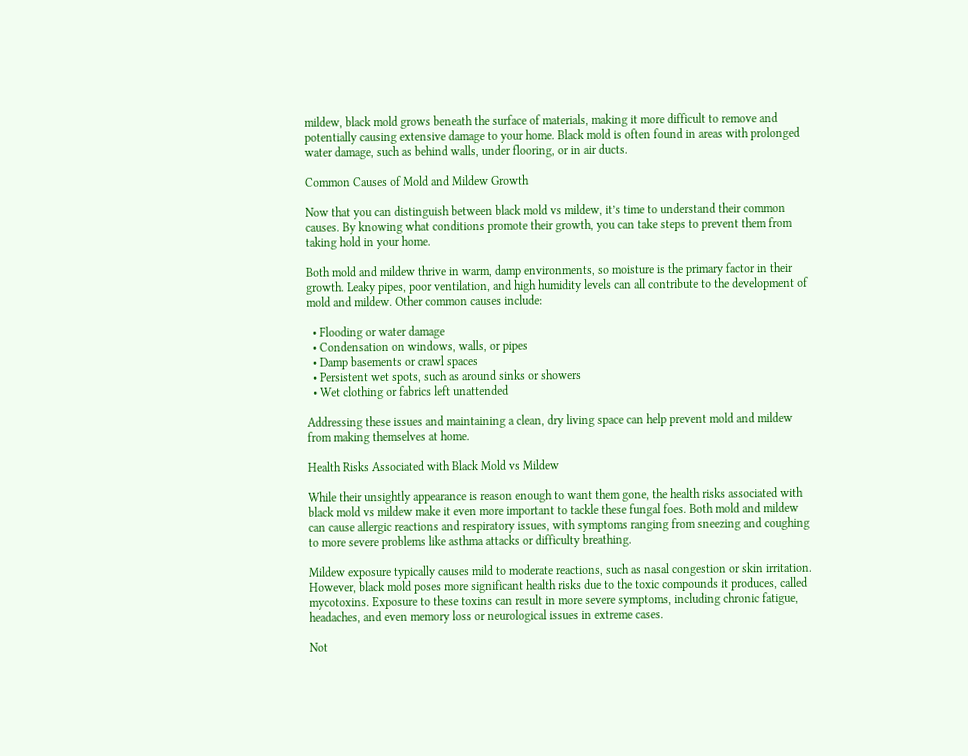mildew, black mold grows beneath the surface of materials, making it more difficult to remove and potentially causing extensive damage to your home. Black mold is often found in areas with prolonged water damage, such as behind walls, under flooring, or in air ducts.

Common Causes of Mold and Mildew Growth

Now that you can distinguish between black mold vs mildew, it’s time to understand their common causes. By knowing what conditions promote their growth, you can take steps to prevent them from taking hold in your home.

Both mold and mildew thrive in warm, damp environments, so moisture is the primary factor in their growth. Leaky pipes, poor ventilation, and high humidity levels can all contribute to the development of mold and mildew. Other common causes include:

  • Flooding or water damage
  • Condensation on windows, walls, or pipes
  • Damp basements or crawl spaces
  • Persistent wet spots, such as around sinks or showers
  • Wet clothing or fabrics left unattended

Addressing these issues and maintaining a clean, dry living space can help prevent mold and mildew from making themselves at home.

Health Risks Associated with Black Mold vs Mildew

While their unsightly appearance is reason enough to want them gone, the health risks associated with black mold vs mildew make it even more important to tackle these fungal foes. Both mold and mildew can cause allergic reactions and respiratory issues, with symptoms ranging from sneezing and coughing to more severe problems like asthma attacks or difficulty breathing.

Mildew exposure typically causes mild to moderate reactions, such as nasal congestion or skin irritation. However, black mold poses more significant health risks due to the toxic compounds it produces, called mycotoxins. Exposure to these toxins can result in more severe symptoms, including chronic fatigue, headaches, and even memory loss or neurological issues in extreme cases.

Not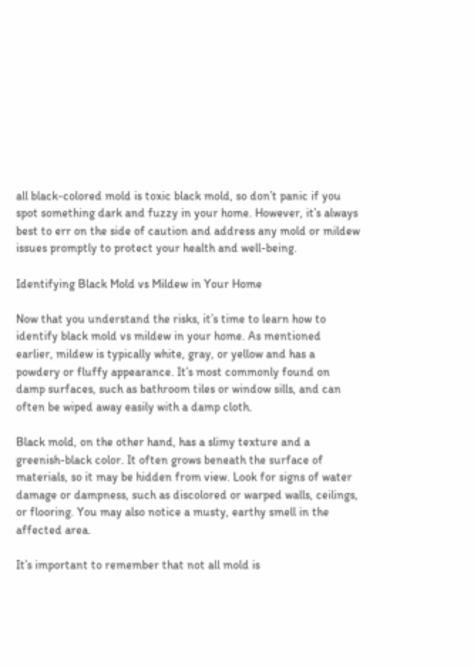all black-colored mold is toxic black mold, so don’t panic if you spot something dark and fuzzy in your home. However, it’s always best to err on the side of caution and address any mold or mildew issues promptly to protect your health and well-being.

Identifying Black Mold vs Mildew in Your Home

Now that you understand the risks, it’s time to learn how to identify black mold vs mildew in your home. As mentioned earlier, mildew is typically white, gray, or yellow and has a powdery or fluffy appearance. It’s most commonly found on damp surfaces, such as bathroom tiles or window sills, and can often be wiped away easily with a damp cloth.

Black mold, on the other hand, has a slimy texture and a greenish-black color. It often grows beneath the surface of materials, so it may be hidden from view. Look for signs of water damage or dampness, such as discolored or warped walls, ceilings, or flooring. You may also notice a musty, earthy smell in the affected area.

It’s important to remember that not all mold is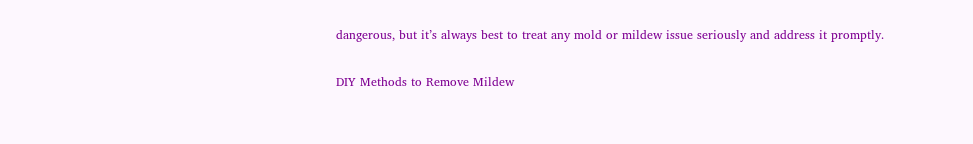dangerous, but it’s always best to treat any mold or mildew issue seriously and address it promptly.

DIY Methods to Remove Mildew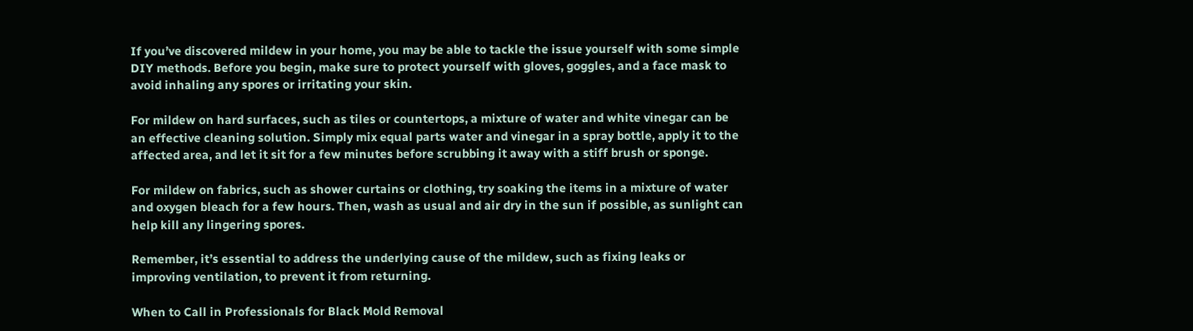If you’ve discovered mildew in your home, you may be able to tackle the issue yourself with some simple DIY methods. Before you begin, make sure to protect yourself with gloves, goggles, and a face mask to avoid inhaling any spores or irritating your skin.

For mildew on hard surfaces, such as tiles or countertops, a mixture of water and white vinegar can be an effective cleaning solution. Simply mix equal parts water and vinegar in a spray bottle, apply it to the affected area, and let it sit for a few minutes before scrubbing it away with a stiff brush or sponge.

For mildew on fabrics, such as shower curtains or clothing, try soaking the items in a mixture of water and oxygen bleach for a few hours. Then, wash as usual and air dry in the sun if possible, as sunlight can help kill any lingering spores.

Remember, it’s essential to address the underlying cause of the mildew, such as fixing leaks or improving ventilation, to prevent it from returning.

When to Call in Professionals for Black Mold Removal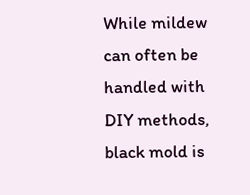While mildew can often be handled with DIY methods, black mold is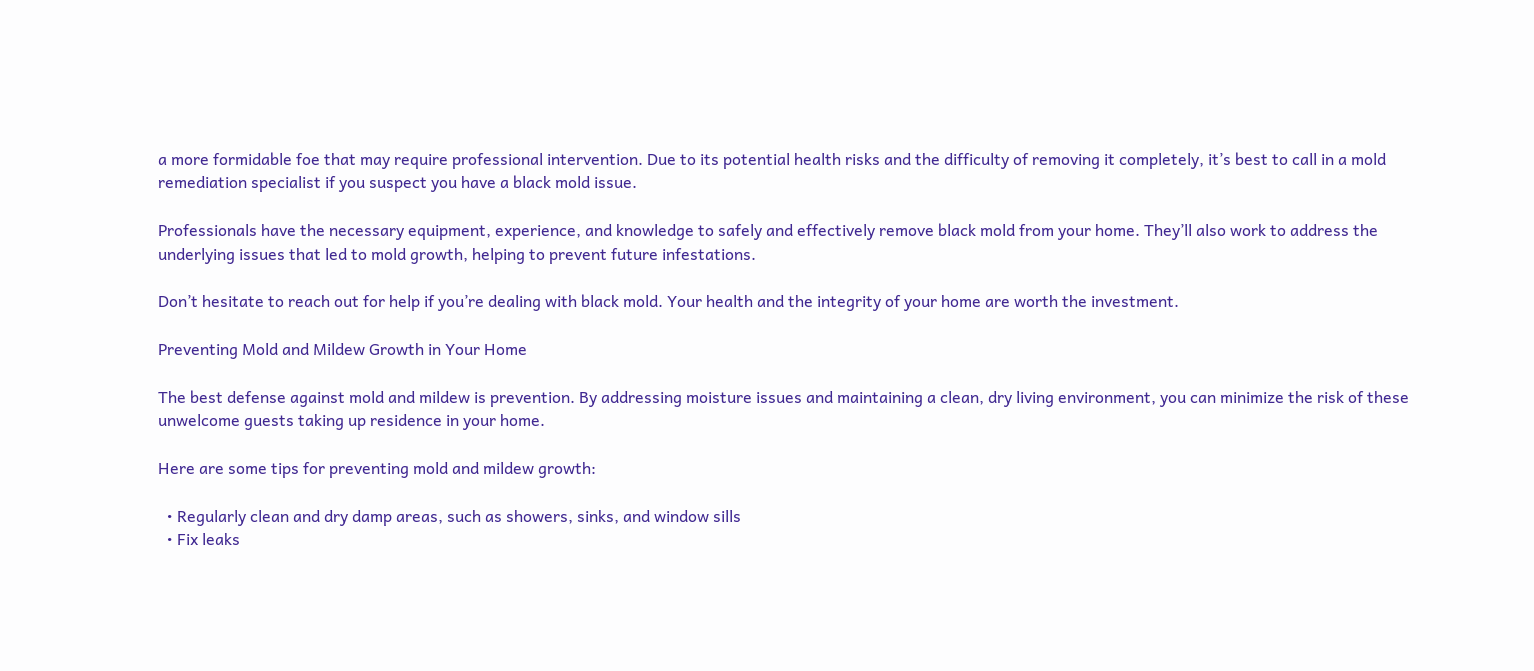a more formidable foe that may require professional intervention. Due to its potential health risks and the difficulty of removing it completely, it’s best to call in a mold remediation specialist if you suspect you have a black mold issue.

Professionals have the necessary equipment, experience, and knowledge to safely and effectively remove black mold from your home. They’ll also work to address the underlying issues that led to mold growth, helping to prevent future infestations.

Don’t hesitate to reach out for help if you’re dealing with black mold. Your health and the integrity of your home are worth the investment.

Preventing Mold and Mildew Growth in Your Home

The best defense against mold and mildew is prevention. By addressing moisture issues and maintaining a clean, dry living environment, you can minimize the risk of these unwelcome guests taking up residence in your home.

Here are some tips for preventing mold and mildew growth:

  • Regularly clean and dry damp areas, such as showers, sinks, and window sills
  • Fix leaks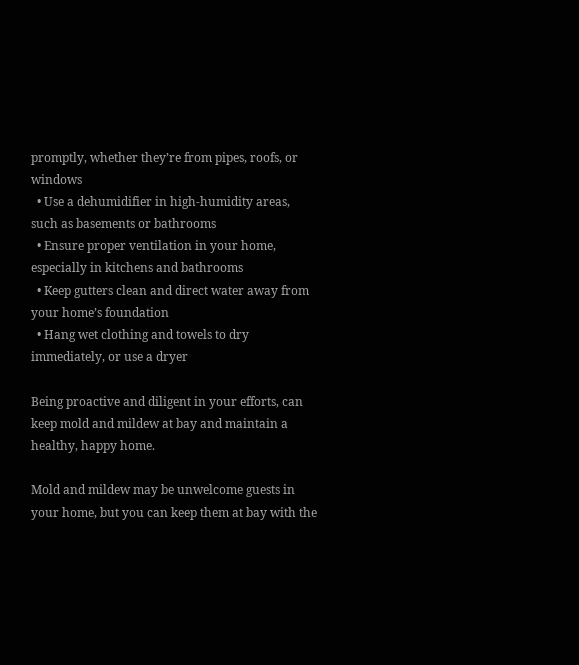promptly, whether they’re from pipes, roofs, or windows
  • Use a dehumidifier in high-humidity areas, such as basements or bathrooms
  • Ensure proper ventilation in your home, especially in kitchens and bathrooms
  • Keep gutters clean and direct water away from your home’s foundation
  • Hang wet clothing and towels to dry immediately, or use a dryer

Being proactive and diligent in your efforts, can keep mold and mildew at bay and maintain a healthy, happy home.

Mold and mildew may be unwelcome guests in your home, but you can keep them at bay with the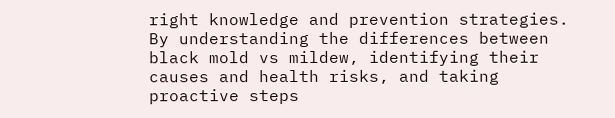right knowledge and prevention strategies. By understanding the differences between black mold vs mildew, identifying their causes and health risks, and taking proactive steps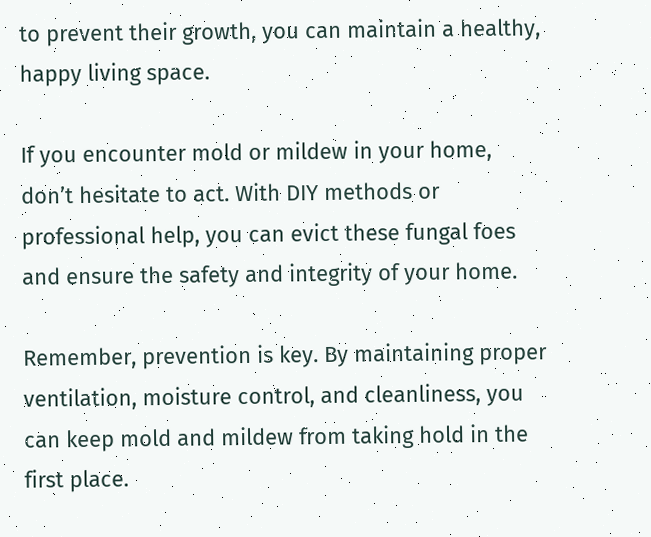to prevent their growth, you can maintain a healthy, happy living space.

If you encounter mold or mildew in your home, don’t hesitate to act. With DIY methods or professional help, you can evict these fungal foes and ensure the safety and integrity of your home.

Remember, prevention is key. By maintaining proper ventilation, moisture control, and cleanliness, you can keep mold and mildew from taking hold in the first place.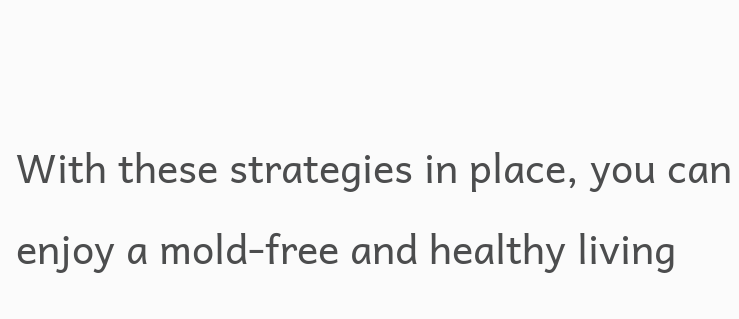With these strategies in place, you can enjoy a mold-free and healthy living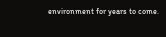environment for years to come.